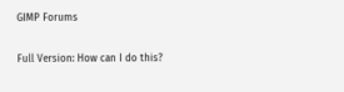GIMP Forums

Full Version: How can I do this?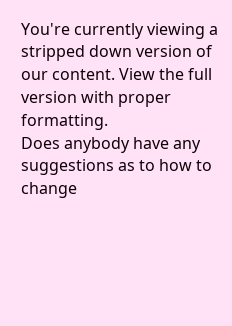You're currently viewing a stripped down version of our content. View the full version with proper formatting.
Does anybody have any suggestions as to how to change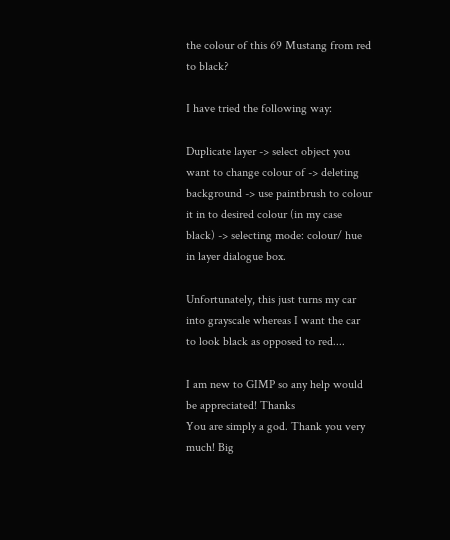the colour of this 69 Mustang from red to black?

I have tried the following way:

Duplicate layer -> select object you want to change colour of -> deleting background -> use paintbrush to colour it in to desired colour (in my case black) -> selecting mode: colour/ hue in layer dialogue box.

Unfortunately, this just turns my car into grayscale whereas I want the car to look black as opposed to red....

I am new to GIMP so any help would be appreciated! Thanks
You are simply a god. Thank you very much! Big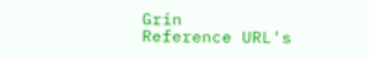Grin
Reference URL's